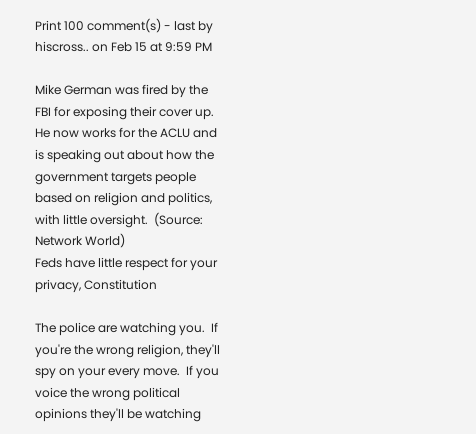Print 100 comment(s) - last by hiscross.. on Feb 15 at 9:59 PM

Mike German was fired by the FBI for exposing their cover up. He now works for the ACLU and is speaking out about how the government targets people based on religion and politics, with little oversight.  (Source: Network World)
Feds have little respect for your privacy, Constitution

The police are watching you.  If you're the wrong religion, they'll spy on your every move.  If you voice the wrong political opinions they'll be watching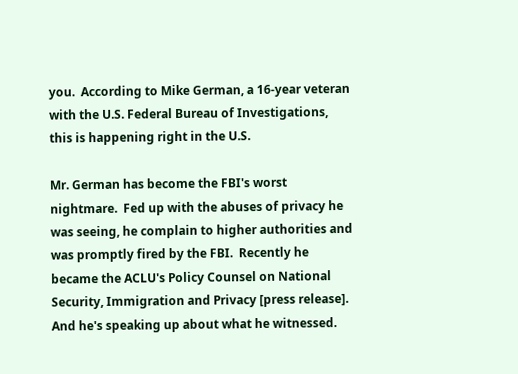you.  According to Mike German, a 16-year veteran with the U.S. Federal Bureau of Investigations, this is happening right in the U.S.

Mr. German has become the FBI's worst nightmare.  Fed up with the abuses of privacy he was seeing, he complain to higher authorities and was promptly fired by the FBI.  Recently he became the ACLU's Policy Counsel on National Security, Immigration and Privacy [press release]. And he's speaking up about what he witnessed.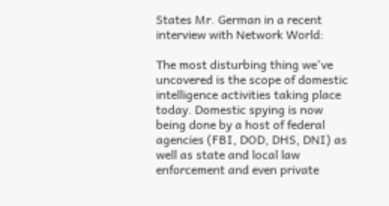States Mr. German in a recent interview with Network World:

The most disturbing thing we've uncovered is the scope of domestic intelligence activities taking place today. Domestic spying is now being done by a host of federal agencies (FBI, DOD, DHS, DNI) as well as state and local law enforcement and even private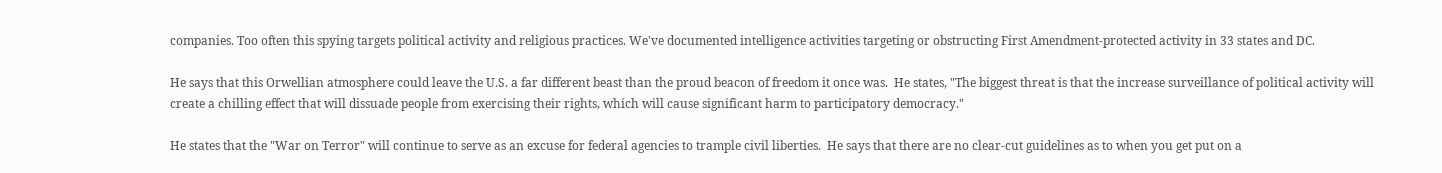companies. Too often this spying targets political activity and religious practices. We've documented intelligence activities targeting or obstructing First Amendment-protected activity in 33 states and DC.

He says that this Orwellian atmosphere could leave the U.S. a far different beast than the proud beacon of freedom it once was.  He states, "The biggest threat is that the increase surveillance of political activity will create a chilling effect that will dissuade people from exercising their rights, which will cause significant harm to participatory democracy."

He states that the "War on Terror" will continue to serve as an excuse for federal agencies to trample civil liberties.  He says that there are no clear-cut guidelines as to when you get put on a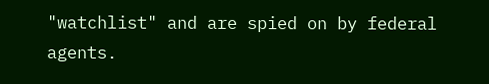"watchlist" and are spied on by federal agents.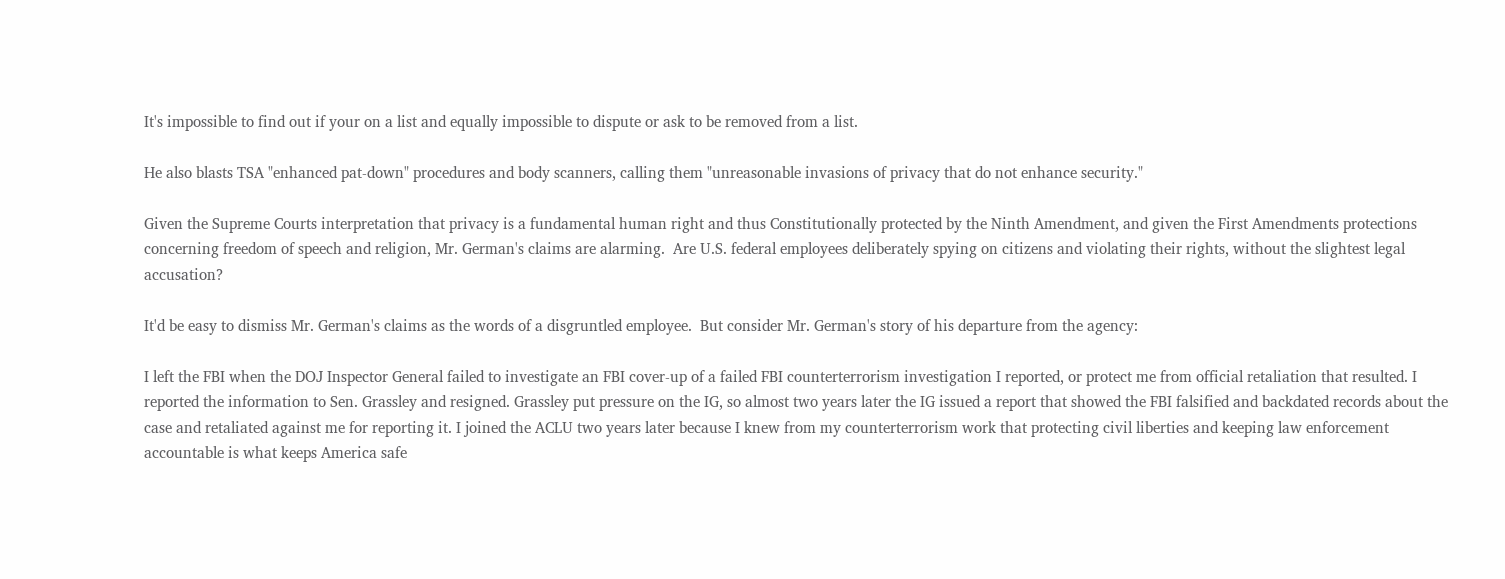It's impossible to find out if your on a list and equally impossible to dispute or ask to be removed from a list.

He also blasts TSA "enhanced pat-down" procedures and body scanners, calling them "unreasonable invasions of privacy that do not enhance security."

Given the Supreme Courts interpretation that privacy is a fundamental human right and thus Constitutionally protected by the Ninth Amendment, and given the First Amendments protections concerning freedom of speech and religion, Mr. German's claims are alarming.  Are U.S. federal employees deliberately spying on citizens and violating their rights, without the slightest legal accusation?

It'd be easy to dismiss Mr. German's claims as the words of a disgruntled employee.  But consider Mr. German's story of his departure from the agency:

I left the FBI when the DOJ Inspector General failed to investigate an FBI cover-up of a failed FBI counterterrorism investigation I reported, or protect me from official retaliation that resulted. I reported the information to Sen. Grassley and resigned. Grassley put pressure on the IG, so almost two years later the IG issued a report that showed the FBI falsified and backdated records about the case and retaliated against me for reporting it. I joined the ACLU two years later because I knew from my counterterrorism work that protecting civil liberties and keeping law enforcement accountable is what keeps America safe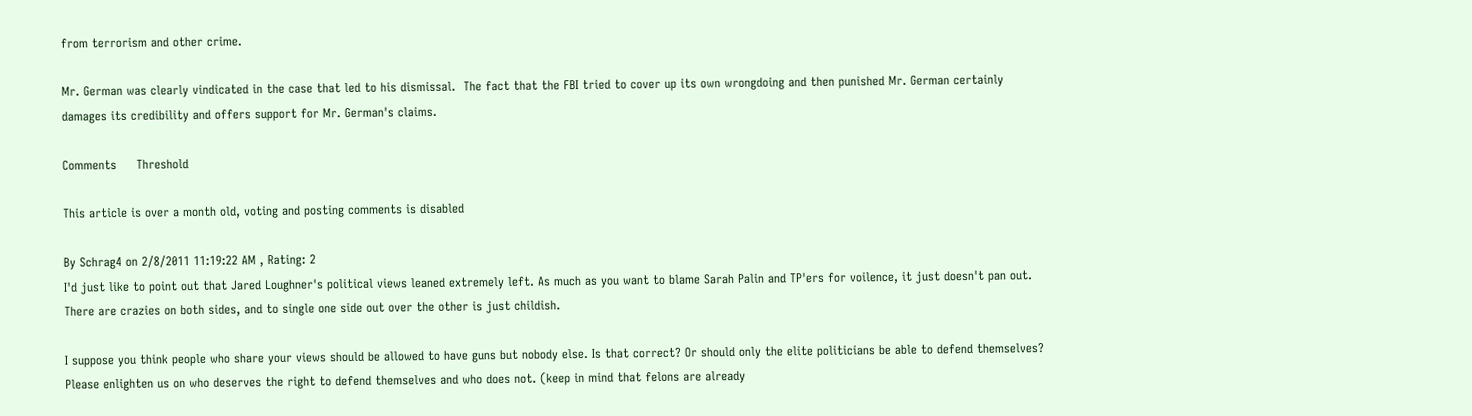from terrorism and other crime.

Mr. German was clearly vindicated in the case that led to his dismissal.  The fact that the FBI tried to cover up its own wrongdoing and then punished Mr. German certainly damages its credibility and offers support for Mr. German's claims.

Comments     Threshold

This article is over a month old, voting and posting comments is disabled

By Schrag4 on 2/8/2011 11:19:22 AM , Rating: 2
I'd just like to point out that Jared Loughner's political views leaned extremely left. As much as you want to blame Sarah Palin and TP'ers for voilence, it just doesn't pan out. There are crazies on both sides, and to single one side out over the other is just childish.

I suppose you think people who share your views should be allowed to have guns but nobody else. Is that correct? Or should only the elite politicians be able to defend themselves? Please enlighten us on who deserves the right to defend themselves and who does not. (keep in mind that felons are already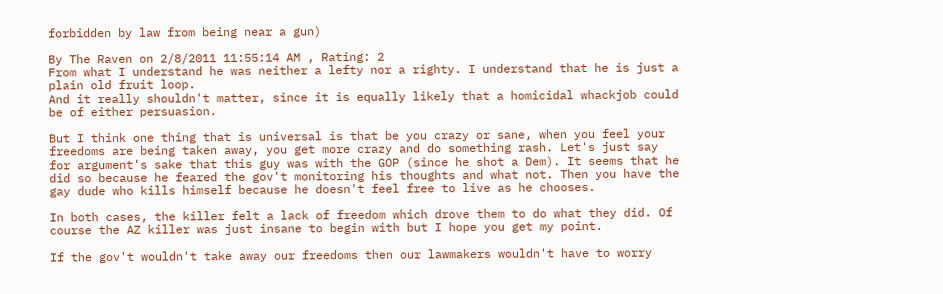forbidden by law from being near a gun)

By The Raven on 2/8/2011 11:55:14 AM , Rating: 2
From what I understand he was neither a lefty nor a righty. I understand that he is just a plain old fruit loop.
And it really shouldn't matter, since it is equally likely that a homicidal whackjob could be of either persuasion.

But I think one thing that is universal is that be you crazy or sane, when you feel your freedoms are being taken away, you get more crazy and do something rash. Let's just say for argument's sake that this guy was with the GOP (since he shot a Dem). It seems that he did so because he feared the gov't monitoring his thoughts and what not. Then you have the gay dude who kills himself because he doesn't feel free to live as he chooses.

In both cases, the killer felt a lack of freedom which drove them to do what they did. Of course the AZ killer was just insane to begin with but I hope you get my point.

If the gov't wouldn't take away our freedoms then our lawmakers wouldn't have to worry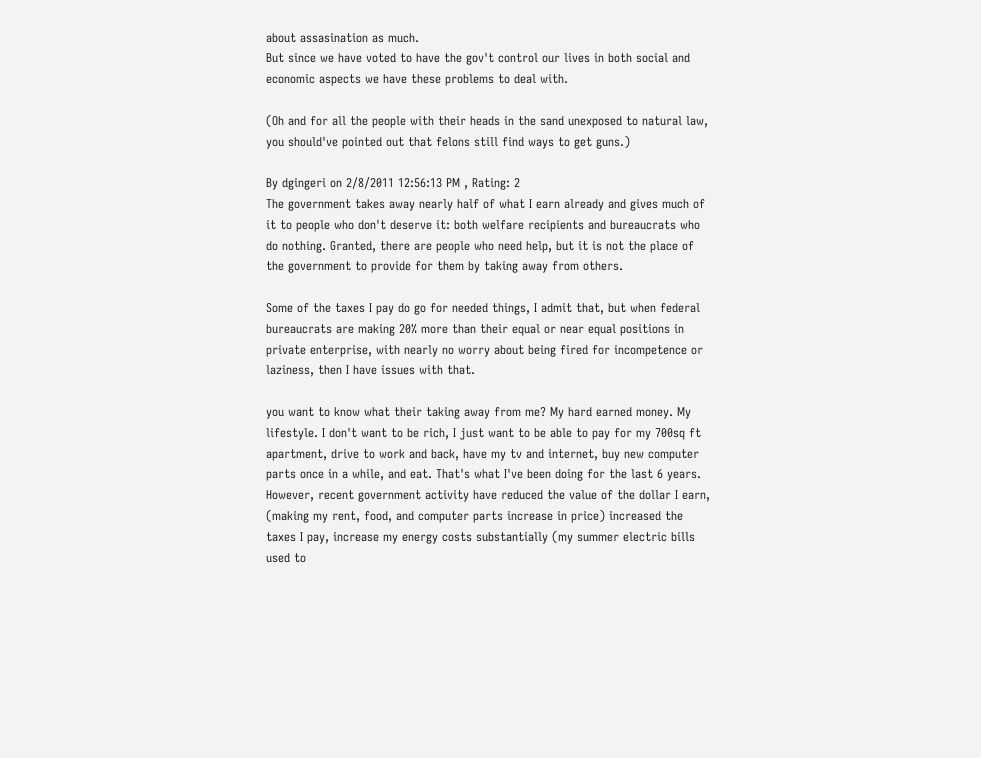about assasination as much.
But since we have voted to have the gov't control our lives in both social and economic aspects we have these problems to deal with.

(Oh and for all the people with their heads in the sand unexposed to natural law, you should've pointed out that felons still find ways to get guns.)

By dgingeri on 2/8/2011 12:56:13 PM , Rating: 2
The government takes away nearly half of what I earn already and gives much of it to people who don't deserve it: both welfare recipients and bureaucrats who do nothing. Granted, there are people who need help, but it is not the place of the government to provide for them by taking away from others.

Some of the taxes I pay do go for needed things, I admit that, but when federal bureaucrats are making 20% more than their equal or near equal positions in private enterprise, with nearly no worry about being fired for incompetence or laziness, then I have issues with that.

you want to know what their taking away from me? My hard earned money. My lifestyle. I don't want to be rich, I just want to be able to pay for my 700sq ft apartment, drive to work and back, have my tv and internet, buy new computer parts once in a while, and eat. That's what I've been doing for the last 6 years. However, recent government activity have reduced the value of the dollar I earn, (making my rent, food, and computer parts increase in price) increased the taxes I pay, increase my energy costs substantially (my summer electric bills used to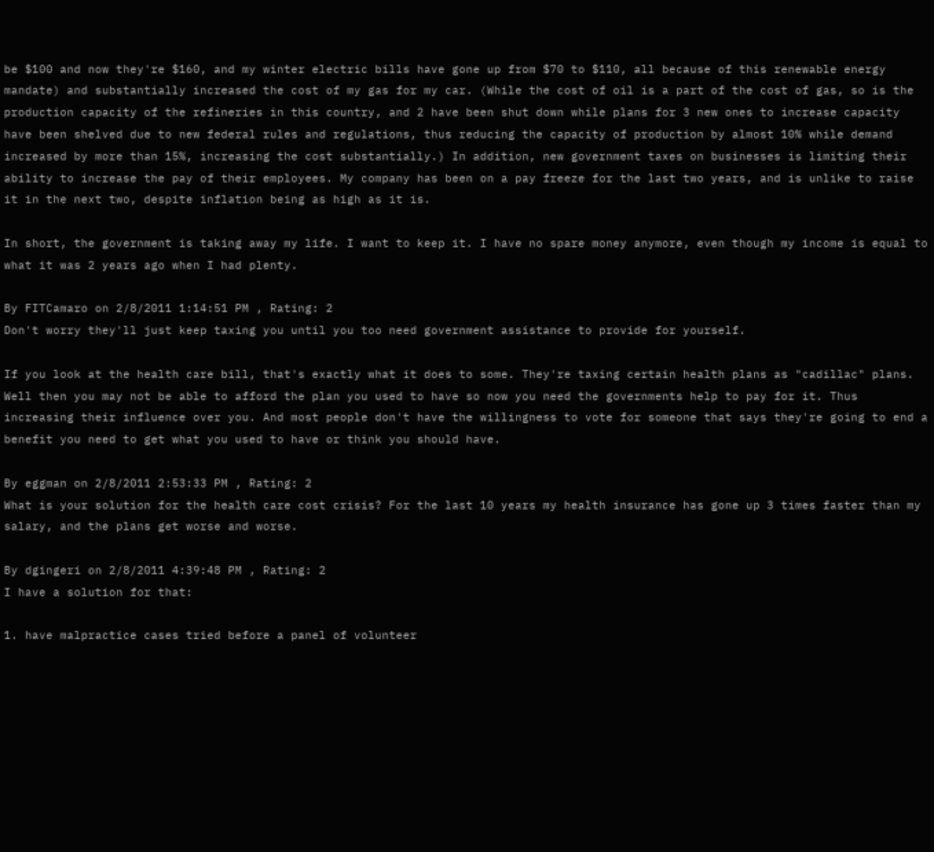be $100 and now they're $160, and my winter electric bills have gone up from $70 to $110, all because of this renewable energy mandate) and substantially increased the cost of my gas for my car. (While the cost of oil is a part of the cost of gas, so is the production capacity of the refineries in this country, and 2 have been shut down while plans for 3 new ones to increase capacity have been shelved due to new federal rules and regulations, thus reducing the capacity of production by almost 10% while demand increased by more than 15%, increasing the cost substantially.) In addition, new government taxes on businesses is limiting their ability to increase the pay of their employees. My company has been on a pay freeze for the last two years, and is unlike to raise it in the next two, despite inflation being as high as it is.

In short, the government is taking away my life. I want to keep it. I have no spare money anymore, even though my income is equal to what it was 2 years ago when I had plenty.

By FITCamaro on 2/8/2011 1:14:51 PM , Rating: 2
Don't worry they'll just keep taxing you until you too need government assistance to provide for yourself.

If you look at the health care bill, that's exactly what it does to some. They're taxing certain health plans as "cadillac" plans. Well then you may not be able to afford the plan you used to have so now you need the governments help to pay for it. Thus increasing their influence over you. And most people don't have the willingness to vote for someone that says they're going to end a benefit you need to get what you used to have or think you should have.

By eggman on 2/8/2011 2:53:33 PM , Rating: 2
What is your solution for the health care cost crisis? For the last 10 years my health insurance has gone up 3 times faster than my salary, and the plans get worse and worse.

By dgingeri on 2/8/2011 4:39:48 PM , Rating: 2
I have a solution for that:

1. have malpractice cases tried before a panel of volunteer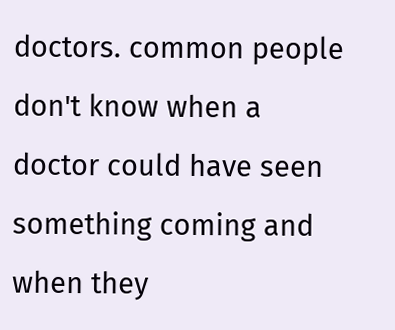doctors. common people don't know when a doctor could have seen something coming and when they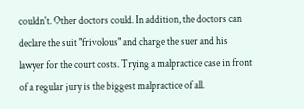couldn't. Other doctors could. In addition, the doctors can declare the suit "frivolous" and charge the suer and his lawyer for the court costs. Trying a malpractice case in front of a regular jury is the biggest malpractice of all.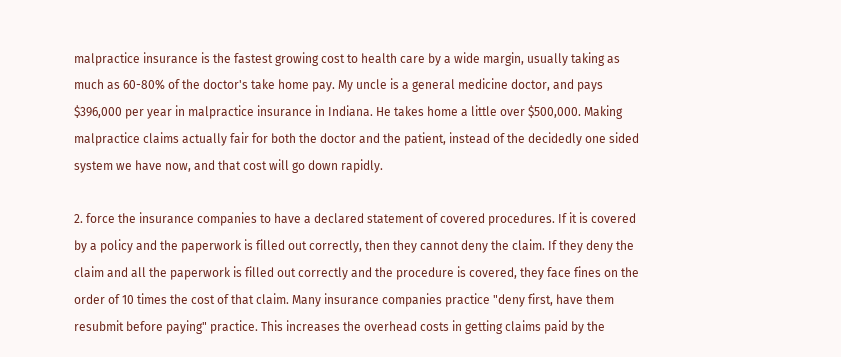malpractice insurance is the fastest growing cost to health care by a wide margin, usually taking as much as 60-80% of the doctor's take home pay. My uncle is a general medicine doctor, and pays $396,000 per year in malpractice insurance in Indiana. He takes home a little over $500,000. Making malpractice claims actually fair for both the doctor and the patient, instead of the decidedly one sided system we have now, and that cost will go down rapidly.

2. force the insurance companies to have a declared statement of covered procedures. If it is covered by a policy and the paperwork is filled out correctly, then they cannot deny the claim. If they deny the claim and all the paperwork is filled out correctly and the procedure is covered, they face fines on the order of 10 times the cost of that claim. Many insurance companies practice "deny first, have them resubmit before paying" practice. This increases the overhead costs in getting claims paid by the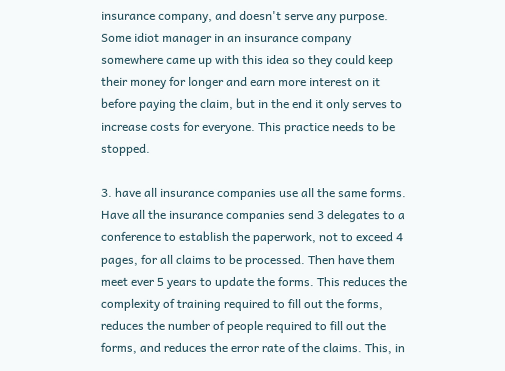insurance company, and doesn't serve any purpose. Some idiot manager in an insurance company somewhere came up with this idea so they could keep their money for longer and earn more interest on it before paying the claim, but in the end it only serves to increase costs for everyone. This practice needs to be stopped.

3. have all insurance companies use all the same forms. Have all the insurance companies send 3 delegates to a conference to establish the paperwork, not to exceed 4 pages, for all claims to be processed. Then have them meet ever 5 years to update the forms. This reduces the complexity of training required to fill out the forms, reduces the number of people required to fill out the forms, and reduces the error rate of the claims. This, in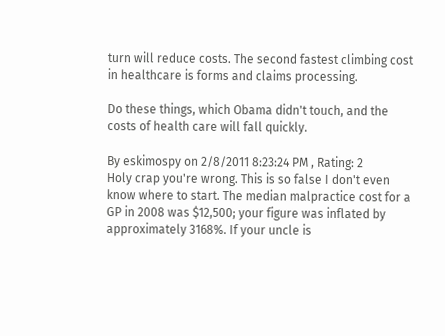turn will reduce costs. The second fastest climbing cost in healthcare is forms and claims processing.

Do these things, which Obama didn't touch, and the costs of health care will fall quickly.

By eskimospy on 2/8/2011 8:23:24 PM , Rating: 2
Holy crap you're wrong. This is so false I don't even know where to start. The median malpractice cost for a GP in 2008 was $12,500; your figure was inflated by approximately 3168%. If your uncle is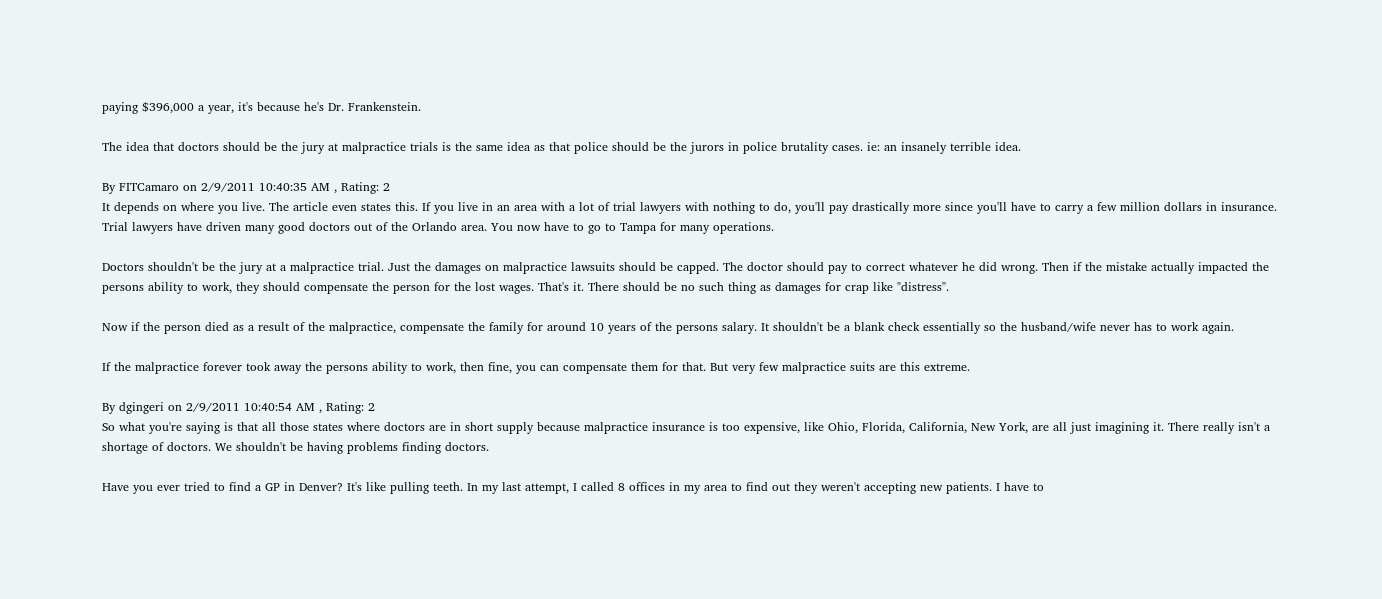paying $396,000 a year, it's because he's Dr. Frankenstein.

The idea that doctors should be the jury at malpractice trials is the same idea as that police should be the jurors in police brutality cases. ie: an insanely terrible idea.

By FITCamaro on 2/9/2011 10:40:35 AM , Rating: 2
It depends on where you live. The article even states this. If you live in an area with a lot of trial lawyers with nothing to do, you'll pay drastically more since you'll have to carry a few million dollars in insurance. Trial lawyers have driven many good doctors out of the Orlando area. You now have to go to Tampa for many operations.

Doctors shouldn't be the jury at a malpractice trial. Just the damages on malpractice lawsuits should be capped. The doctor should pay to correct whatever he did wrong. Then if the mistake actually impacted the persons ability to work, they should compensate the person for the lost wages. That's it. There should be no such thing as damages for crap like "distress".

Now if the person died as a result of the malpractice, compensate the family for around 10 years of the persons salary. It shouldn't be a blank check essentially so the husband/wife never has to work again.

If the malpractice forever took away the persons ability to work, then fine, you can compensate them for that. But very few malpractice suits are this extreme.

By dgingeri on 2/9/2011 10:40:54 AM , Rating: 2
So what you're saying is that all those states where doctors are in short supply because malpractice insurance is too expensive, like Ohio, Florida, California, New York, are all just imagining it. There really isn't a shortage of doctors. We shouldn't be having problems finding doctors.

Have you ever tried to find a GP in Denver? It's like pulling teeth. In my last attempt, I called 8 offices in my area to find out they weren't accepting new patients. I have to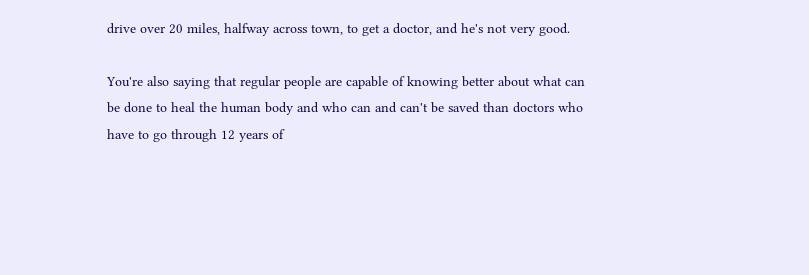drive over 20 miles, halfway across town, to get a doctor, and he's not very good.

You're also saying that regular people are capable of knowing better about what can be done to heal the human body and who can and can't be saved than doctors who have to go through 12 years of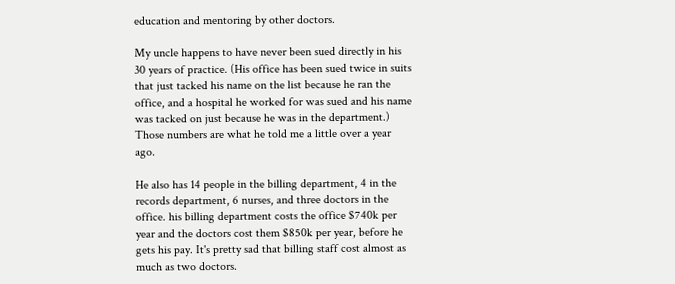education and mentoring by other doctors.

My uncle happens to have never been sued directly in his 30 years of practice. (His office has been sued twice in suits that just tacked his name on the list because he ran the office, and a hospital he worked for was sued and his name was tacked on just because he was in the department.) Those numbers are what he told me a little over a year ago.

He also has 14 people in the billing department, 4 in the records department, 6 nurses, and three doctors in the office. his billing department costs the office $740k per year and the doctors cost them $850k per year, before he gets his pay. It's pretty sad that billing staff cost almost as much as two doctors.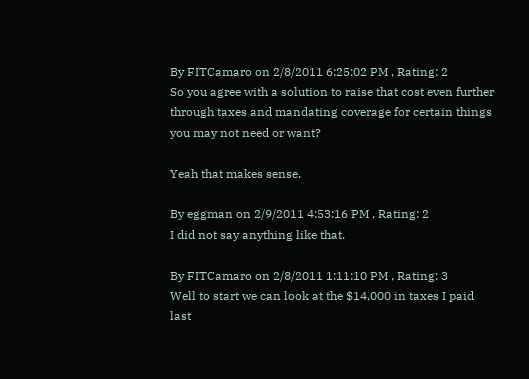By FITCamaro on 2/8/2011 6:25:02 PM , Rating: 2
So you agree with a solution to raise that cost even further through taxes and mandating coverage for certain things you may not need or want?

Yeah that makes sense.

By eggman on 2/9/2011 4:53:16 PM , Rating: 2
I did not say anything like that.

By FITCamaro on 2/8/2011 1:11:10 PM , Rating: 3
Well to start we can look at the $14,000 in taxes I paid last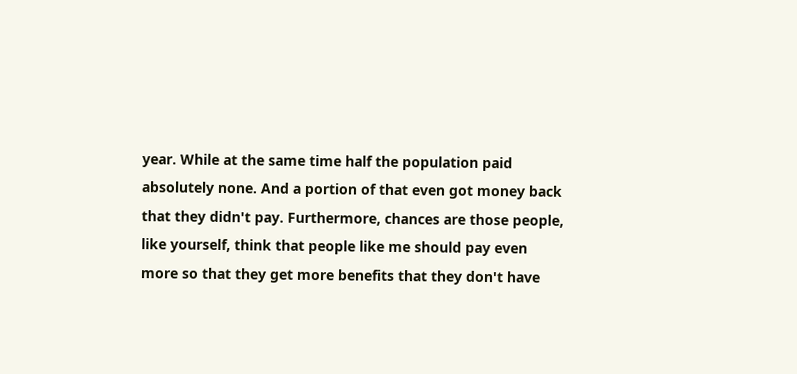year. While at the same time half the population paid absolutely none. And a portion of that even got money back that they didn't pay. Furthermore, chances are those people, like yourself, think that people like me should pay even more so that they get more benefits that they don't have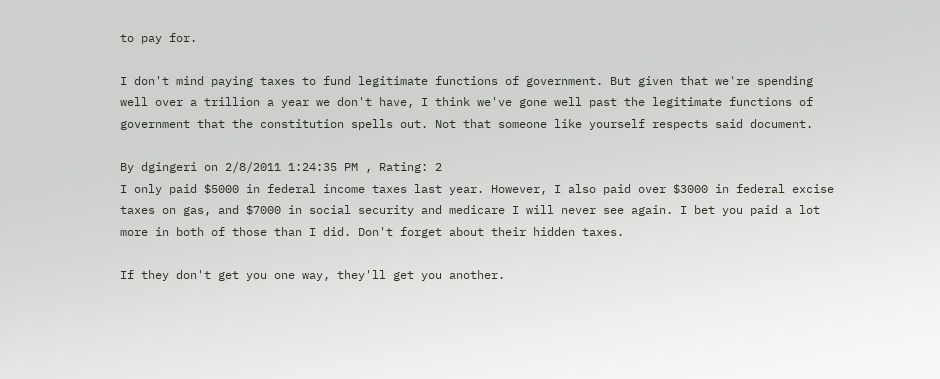to pay for.

I don't mind paying taxes to fund legitimate functions of government. But given that we're spending well over a trillion a year we don't have, I think we've gone well past the legitimate functions of government that the constitution spells out. Not that someone like yourself respects said document.

By dgingeri on 2/8/2011 1:24:35 PM , Rating: 2
I only paid $5000 in federal income taxes last year. However, I also paid over $3000 in federal excise taxes on gas, and $7000 in social security and medicare I will never see again. I bet you paid a lot more in both of those than I did. Don't forget about their hidden taxes.

If they don't get you one way, they'll get you another.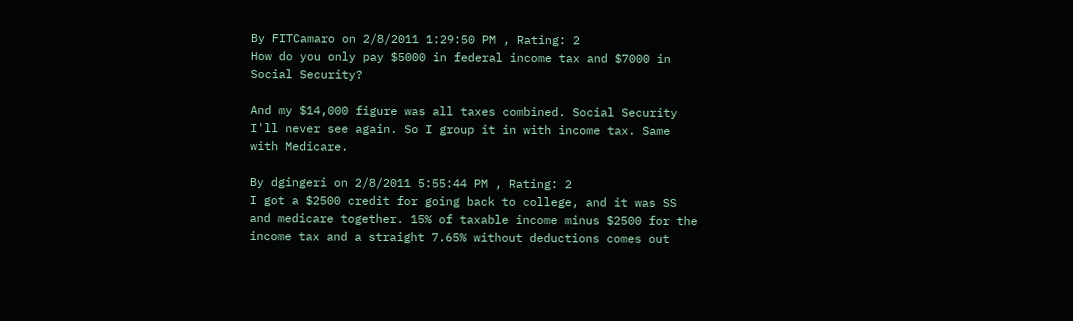By FITCamaro on 2/8/2011 1:29:50 PM , Rating: 2
How do you only pay $5000 in federal income tax and $7000 in Social Security?

And my $14,000 figure was all taxes combined. Social Security I'll never see again. So I group it in with income tax. Same with Medicare.

By dgingeri on 2/8/2011 5:55:44 PM , Rating: 2
I got a $2500 credit for going back to college, and it was SS and medicare together. 15% of taxable income minus $2500 for the income tax and a straight 7.65% without deductions comes out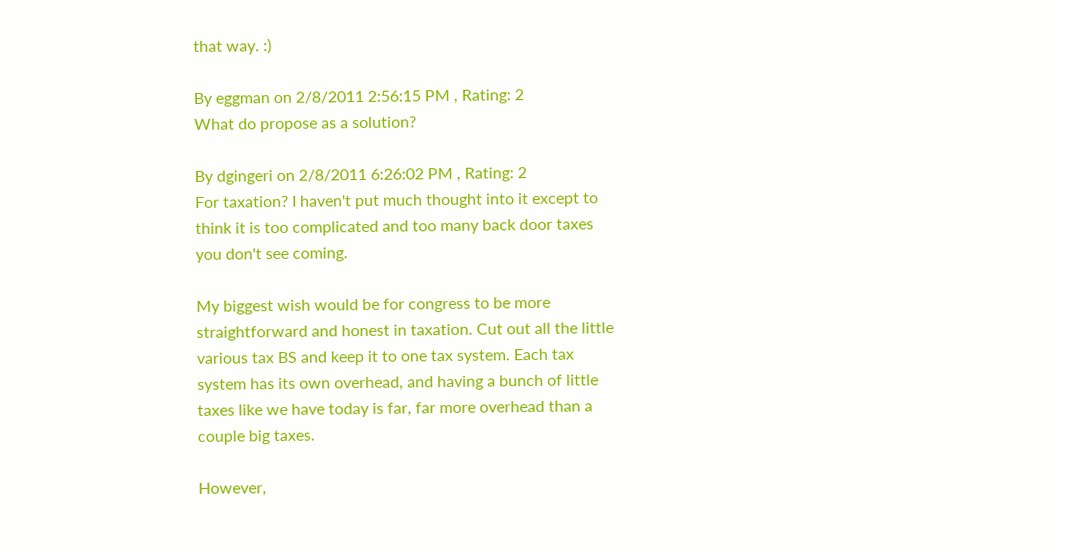that way. :)

By eggman on 2/8/2011 2:56:15 PM , Rating: 2
What do propose as a solution?

By dgingeri on 2/8/2011 6:26:02 PM , Rating: 2
For taxation? I haven't put much thought into it except to think it is too complicated and too many back door taxes you don't see coming.

My biggest wish would be for congress to be more straightforward and honest in taxation. Cut out all the little various tax BS and keep it to one tax system. Each tax system has its own overhead, and having a bunch of little taxes like we have today is far, far more overhead than a couple big taxes.

However,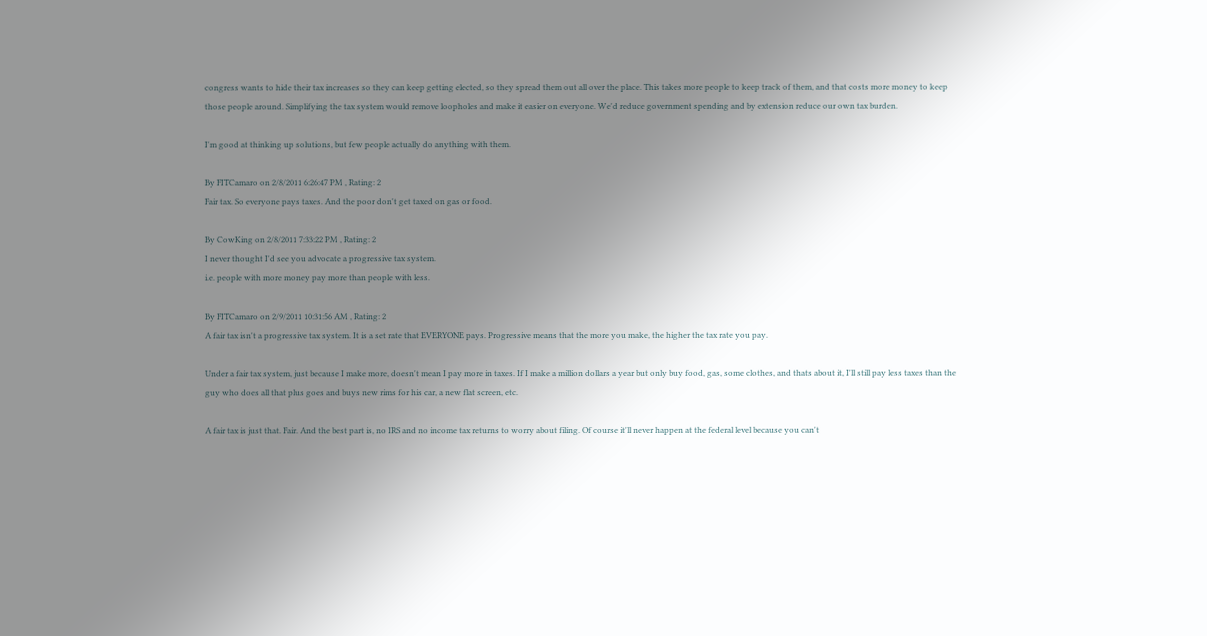congress wants to hide their tax increases so they can keep getting elected, so they spread them out all over the place. This takes more people to keep track of them, and that costs more money to keep those people around. Simplifying the tax system would remove loopholes and make it easier on everyone. We'd reduce government spending and by extension reduce our own tax burden.

I'm good at thinking up solutions, but few people actually do anything with them.

By FITCamaro on 2/8/2011 6:26:47 PM , Rating: 2
Fair tax. So everyone pays taxes. And the poor don't get taxed on gas or food.

By CowKing on 2/8/2011 7:33:22 PM , Rating: 2
I never thought I'd see you advocate a progressive tax system.
i.e. people with more money pay more than people with less.

By FITCamaro on 2/9/2011 10:31:56 AM , Rating: 2
A fair tax isn't a progressive tax system. It is a set rate that EVERYONE pays. Progressive means that the more you make, the higher the tax rate you pay.

Under a fair tax system, just because I make more, doesn't mean I pay more in taxes. If I make a million dollars a year but only buy food, gas, some clothes, and thats about it, I'll still pay less taxes than the guy who does all that plus goes and buys new rims for his car, a new flat screen, etc.

A fair tax is just that. Fair. And the best part is, no IRS and no income tax returns to worry about filing. Of course it'll never happen at the federal level because you can't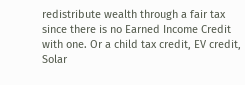redistribute wealth through a fair tax since there is no Earned Income Credit with one. Or a child tax credit, EV credit, Solar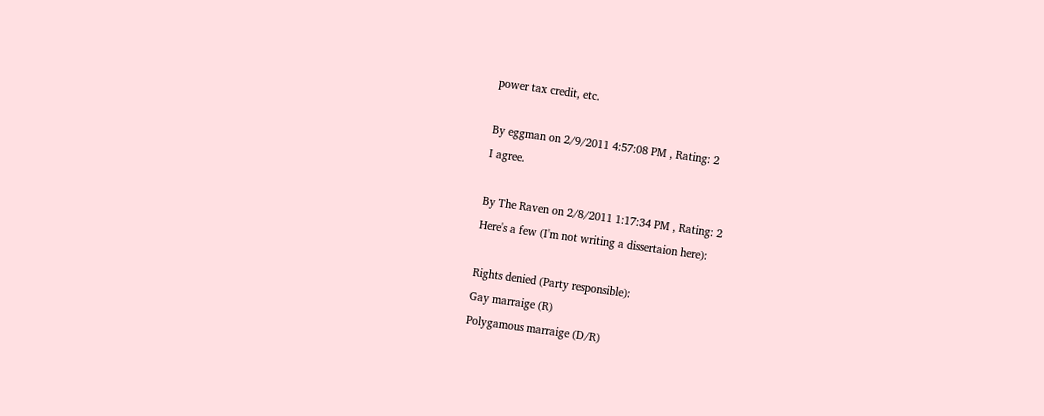power tax credit, etc.

By eggman on 2/9/2011 4:57:08 PM , Rating: 2
I agree.

By The Raven on 2/8/2011 1:17:34 PM , Rating: 2
Here's a few (I'm not writing a dissertaion here):

Rights denied (Party responsible):
Gay marraige (R)
Polygamous marraige (D/R)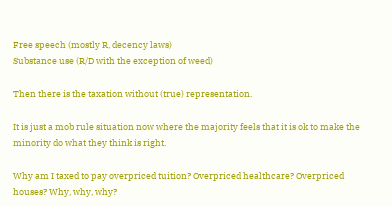Free speech (mostly R, decency laws)
Substance use (R/D with the exception of weed)

Then there is the taxation without (true) representation.

It is just a mob rule situation now where the majority feels that it is ok to make the minority do what they think is right.

Why am I taxed to pay overpriced tuition? Overpriced healthcare? Overpriced houses? Why, why, why?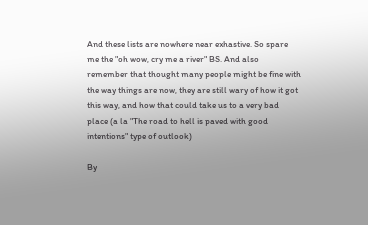And these lists are nowhere near exhastive. So spare me the "oh wow, cry me a river" BS. And also remember that thought many people might be fine with the way things are now, they are still wary of how it got this way, and how that could take us to a very bad place (a la "The road to hell is paved with good intentions" type of outlook)

By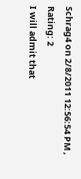Schrag4 on 2/8/2011 12:56:54 PM , Rating: 2
I will admit that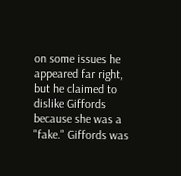on some issues he appeared far right, but he claimed to dislike Giffords because she was a "fake." Giffords was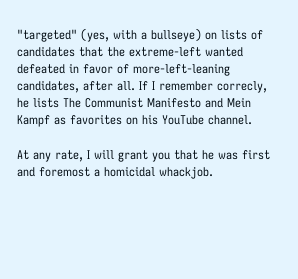"targeted" (yes, with a bullseye) on lists of candidates that the extreme-left wanted defeated in favor of more-left-leaning candidates, after all. If I remember correcly, he lists The Communist Manifesto and Mein Kampf as favorites on his YouTube channel.

At any rate, I will grant you that he was first and foremost a homicidal whackjob.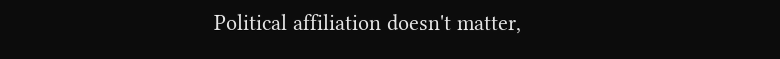Political affiliation doesn't matter,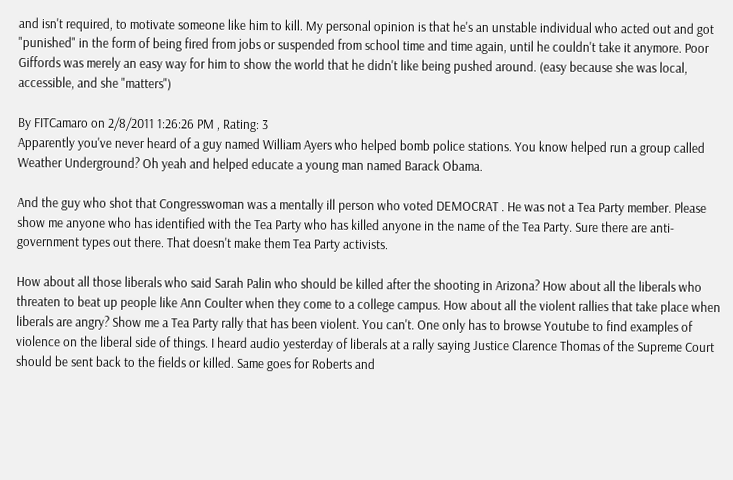and isn't required, to motivate someone like him to kill. My personal opinion is that he's an unstable individual who acted out and got "punished" in the form of being fired from jobs or suspended from school time and time again, until he couldn't take it anymore. Poor Giffords was merely an easy way for him to show the world that he didn't like being pushed around. (easy because she was local, accessible, and she "matters")

By FITCamaro on 2/8/2011 1:26:26 PM , Rating: 3
Apparently you've never heard of a guy named William Ayers who helped bomb police stations. You know helped run a group called Weather Underground? Oh yeah and helped educate a young man named Barack Obama.

And the guy who shot that Congresswoman was a mentally ill person who voted DEMOCRAT . He was not a Tea Party member. Please show me anyone who has identified with the Tea Party who has killed anyone in the name of the Tea Party. Sure there are anti-government types out there. That doesn't make them Tea Party activists.

How about all those liberals who said Sarah Palin who should be killed after the shooting in Arizona? How about all the liberals who threaten to beat up people like Ann Coulter when they come to a college campus. How about all the violent rallies that take place when liberals are angry? Show me a Tea Party rally that has been violent. You can't. One only has to browse Youtube to find examples of violence on the liberal side of things. I heard audio yesterday of liberals at a rally saying Justice Clarence Thomas of the Supreme Court should be sent back to the fields or killed. Same goes for Roberts and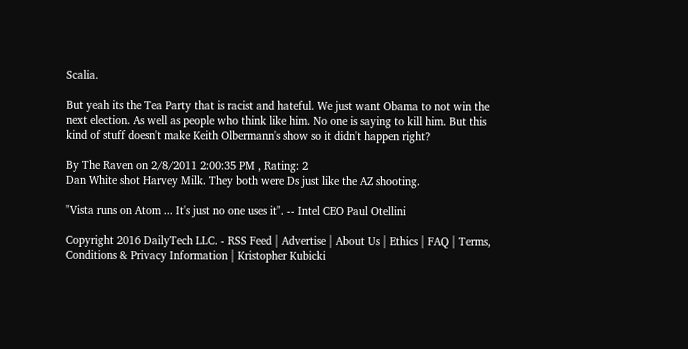Scalia.

But yeah its the Tea Party that is racist and hateful. We just want Obama to not win the next election. As well as people who think like him. No one is saying to kill him. But this kind of stuff doesn't make Keith Olbermann's show so it didn't happen right?

By The Raven on 2/8/2011 2:00:35 PM , Rating: 2
Dan White shot Harvey Milk. They both were Ds just like the AZ shooting.

"Vista runs on Atom ... It's just no one uses it". -- Intel CEO Paul Otellini

Copyright 2016 DailyTech LLC. - RSS Feed | Advertise | About Us | Ethics | FAQ | Terms, Conditions & Privacy Information | Kristopher Kubicki